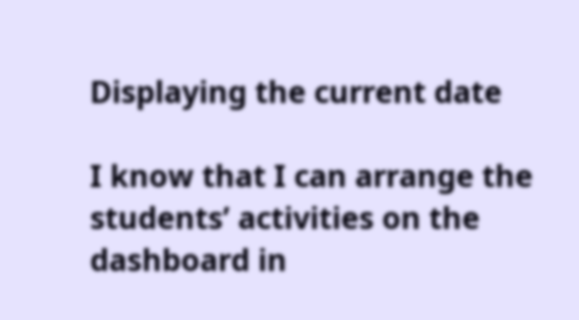Displaying the current date

I know that I can arrange the students’ activities on the dashboard in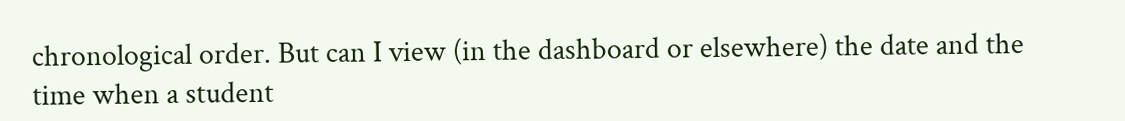chronological order. But can I view (in the dashboard or elsewhere) the date and the time when a student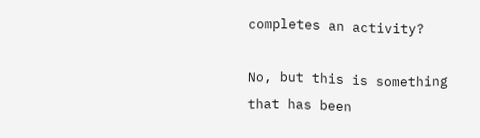completes an activity?

No, but this is something that has been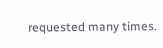requested many times.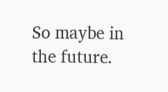So maybe in the future.